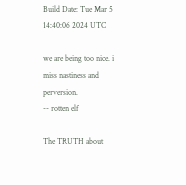Build Date: Tue Mar 5 14:40:06 2024 UTC

we are being too nice. i miss nastiness and perversion.
-- rotten elf

The TRUTH about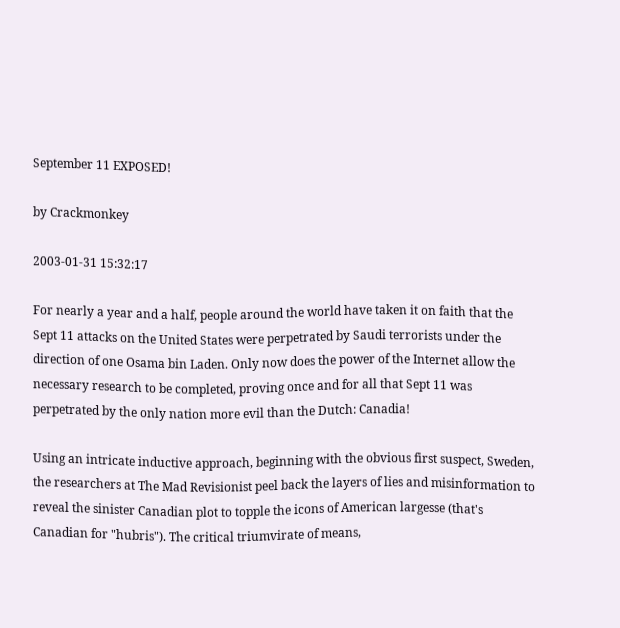September 11 EXPOSED!

by Crackmonkey

2003-01-31 15:32:17

For nearly a year and a half, people around the world have taken it on faith that the Sept 11 attacks on the United States were perpetrated by Saudi terrorists under the direction of one Osama bin Laden. Only now does the power of the Internet allow the necessary research to be completed, proving once and for all that Sept 11 was perpetrated by the only nation more evil than the Dutch: Canadia!

Using an intricate inductive approach, beginning with the obvious first suspect, Sweden, the researchers at The Mad Revisionist peel back the layers of lies and misinformation to reveal the sinister Canadian plot to topple the icons of American largesse (that's Canadian for "hubris"). The critical triumvirate of means,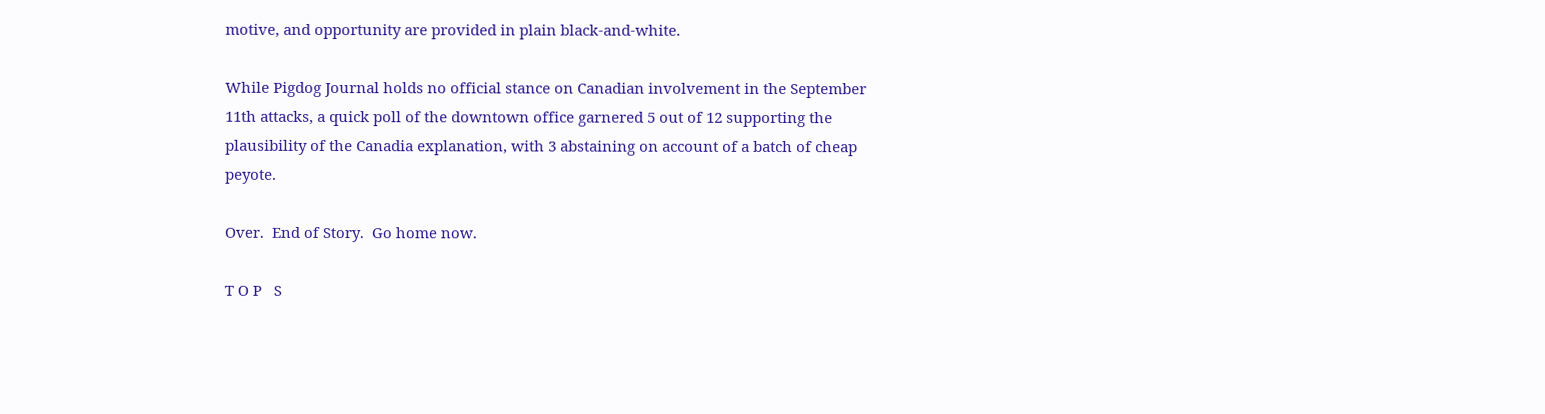motive, and opportunity are provided in plain black-and-white.

While Pigdog Journal holds no official stance on Canadian involvement in the September 11th attacks, a quick poll of the downtown office garnered 5 out of 12 supporting the plausibility of the Canadia explanation, with 3 abstaining on account of a batch of cheap peyote.

Over.  End of Story.  Go home now.

T O P   S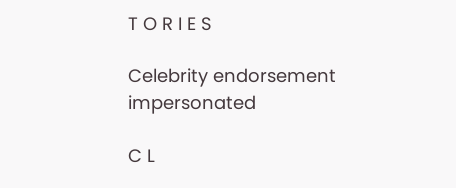T O R I E S

Celebrity endorsement impersonated

C L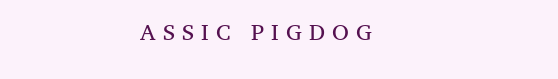A S S I C   P I G D O G